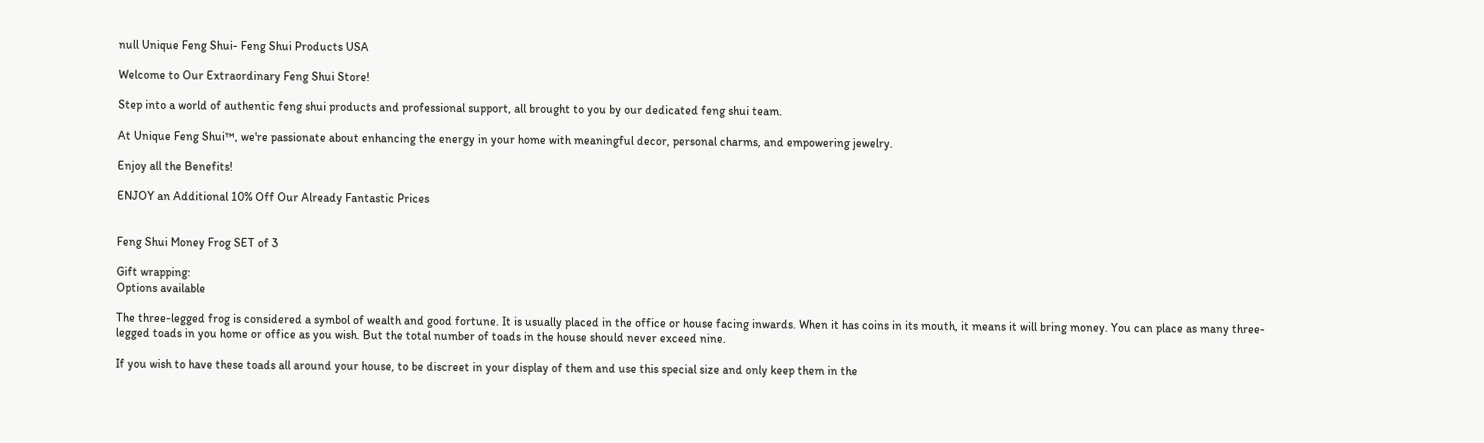null Unique Feng Shui- Feng Shui Products USA

Welcome to Our Extraordinary Feng Shui Store!

Step into a world of authentic feng shui products and professional support, all brought to you by our dedicated feng shui team.

At Unique Feng Shui™, we're passionate about enhancing the energy in your home with meaningful decor, personal charms, and empowering jewelry.

Enjoy all the Benefits!

ENJOY an Additional 10% Off Our Already Fantastic Prices


Feng Shui Money Frog SET of 3

Gift wrapping:
Options available

The three-legged frog is considered a symbol of wealth and good fortune. It is usually placed in the office or house facing inwards. When it has coins in its mouth, it means it will bring money. You can place as many three-legged toads in you home or office as you wish. But the total number of toads in the house should never exceed nine.

If you wish to have these toads all around your house, to be discreet in your display of them and use this special size and only keep them in the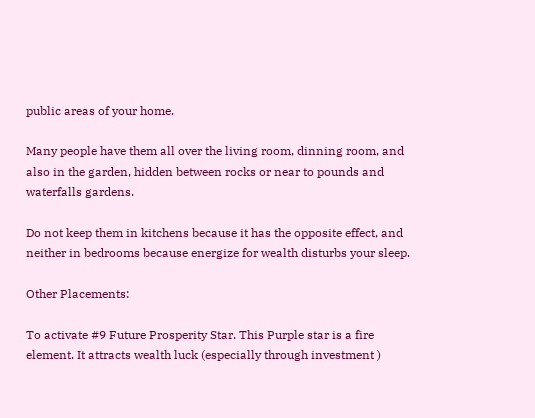public areas of your home.

Many people have them all over the living room, dinning room, and also in the garden, hidden between rocks or near to pounds and waterfalls gardens.

Do not keep them in kitchens because it has the opposite effect, and neither in bedrooms because energize for wealth disturbs your sleep.

Other Placements:

To activate #9 Future Prosperity Star. This Purple star is a fire element. It attracts wealth luck (especially through investment )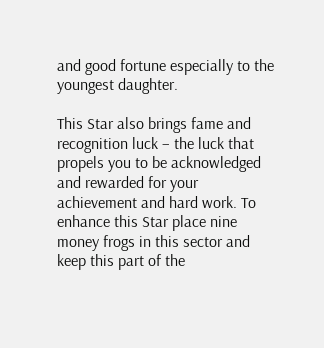and good fortune especially to the youngest daughter.

This Star also brings fame and recognition luck – the luck that propels you to be acknowledged and rewarded for your achievement and hard work. To enhance this Star place nine money frogs in this sector and keep this part of the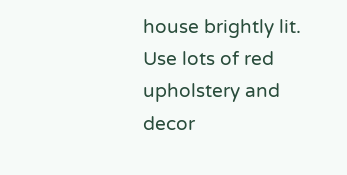house brightly lit. Use lots of red upholstery and decor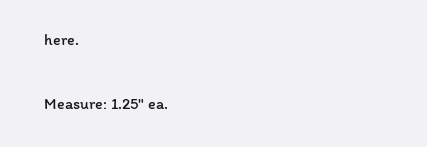here.

Measure: 1.25" ea.